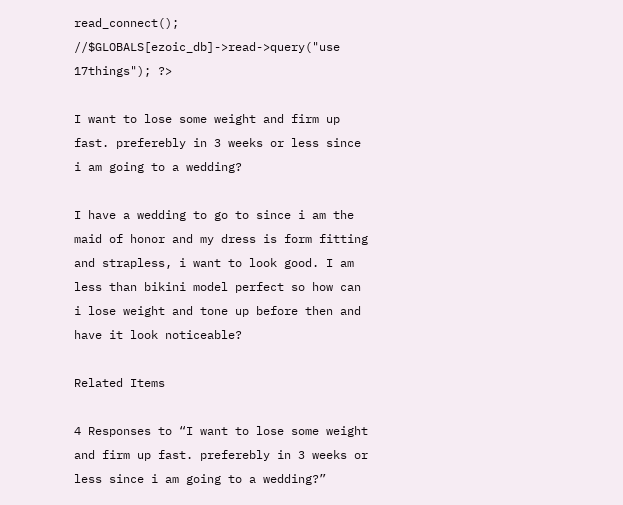read_connect(); //$GLOBALS[ezoic_db]->read->query("use 17things"); ?>

I want to lose some weight and firm up fast. preferebly in 3 weeks or less since i am going to a wedding?

I have a wedding to go to since i am the maid of honor and my dress is form fitting and strapless, i want to look good. I am less than bikini model perfect so how can i lose weight and tone up before then and have it look noticeable?

Related Items

4 Responses to “I want to lose some weight and firm up fast. preferebly in 3 weeks or less since i am going to a wedding?”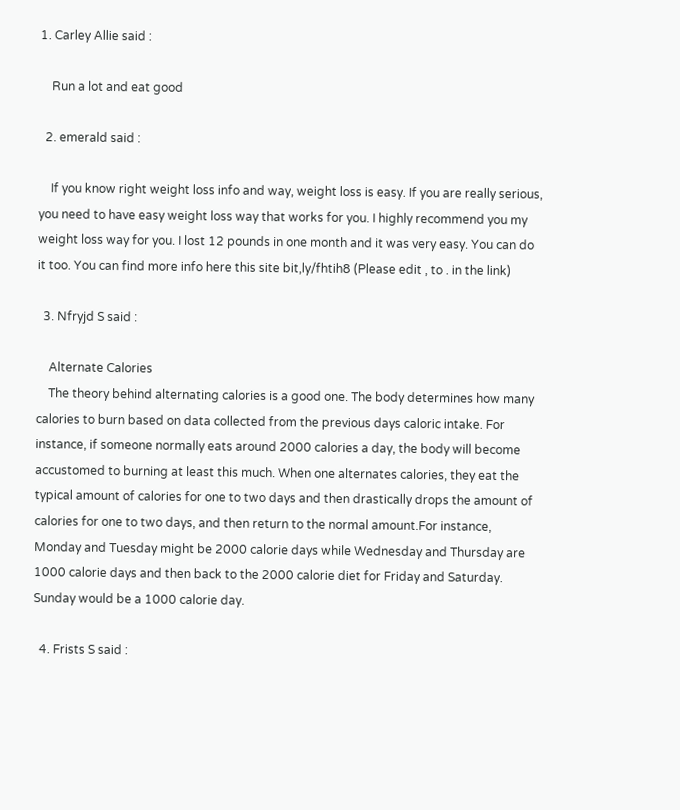1. Carley Allie said :

    Run a lot and eat good

  2. emerald said :

    If you know right weight loss info and way, weight loss is easy. If you are really serious, you need to have easy weight loss way that works for you. I highly recommend you my weight loss way for you. I lost 12 pounds in one month and it was very easy. You can do it too. You can find more info here this site bit,ly/fhtih8 (Please edit , to . in the link)

  3. Nfryjd S said :

    Alternate Calories
    The theory behind alternating calories is a good one. The body determines how many calories to burn based on data collected from the previous days caloric intake. For instance, if someone normally eats around 2000 calories a day, the body will become accustomed to burning at least this much. When one alternates calories, they eat the typical amount of calories for one to two days and then drastically drops the amount of calories for one to two days, and then return to the normal amount.For instance, Monday and Tuesday might be 2000 calorie days while Wednesday and Thursday are 1000 calorie days and then back to the 2000 calorie diet for Friday and Saturday. Sunday would be a 1000 calorie day.

  4. Frists S said :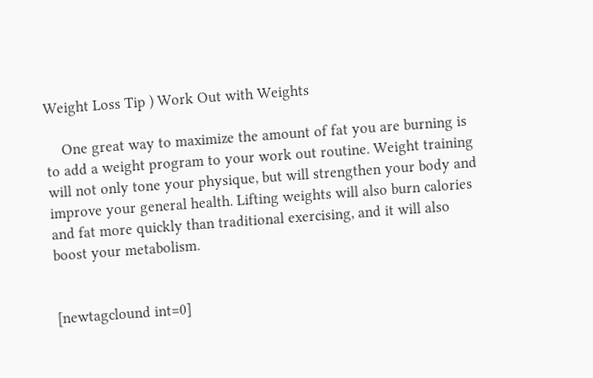Weight Loss Tip ) Work Out with Weights

    One great way to maximize the amount of fat you are burning is to add a weight program to your work out routine. Weight training will not only tone your physique, but will strengthen your body and improve your general health. Lifting weights will also burn calories and fat more quickly than traditional exercising, and it will also boost your metabolism.


[newtagclound int=0]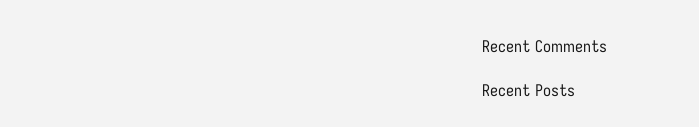Recent Comments

Recent Posts